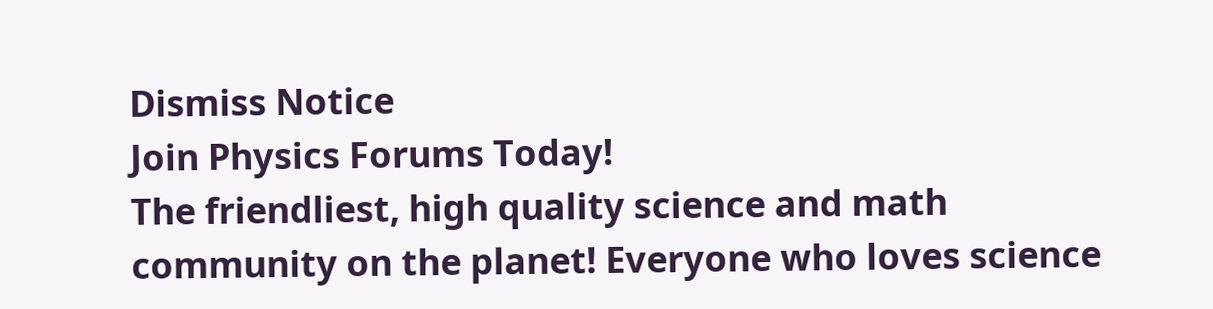Dismiss Notice
Join Physics Forums Today!
The friendliest, high quality science and math community on the planet! Everyone who loves science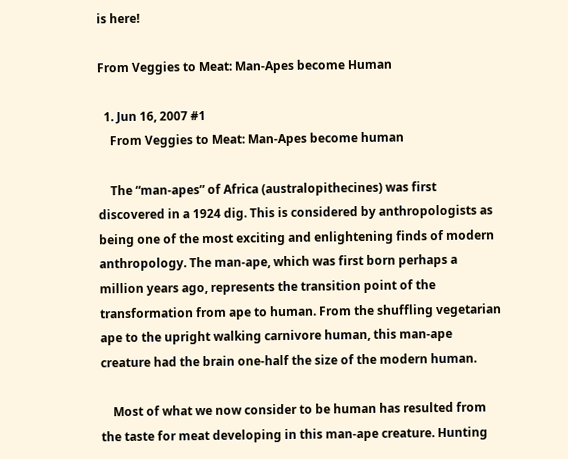is here!

From Veggies to Meat: Man-Apes become Human

  1. Jun 16, 2007 #1
    From Veggies to Meat: Man-Apes become human

    The “man-apes” of Africa (australopithecines) was first discovered in a 1924 dig. This is considered by anthropologists as being one of the most exciting and enlightening finds of modern anthropology. The man-ape, which was first born perhaps a million years ago, represents the transition point of the transformation from ape to human. From the shuffling vegetarian ape to the upright walking carnivore human, this man-ape creature had the brain one-half the size of the modern human.

    Most of what we now consider to be human has resulted from the taste for meat developing in this man-ape creature. Hunting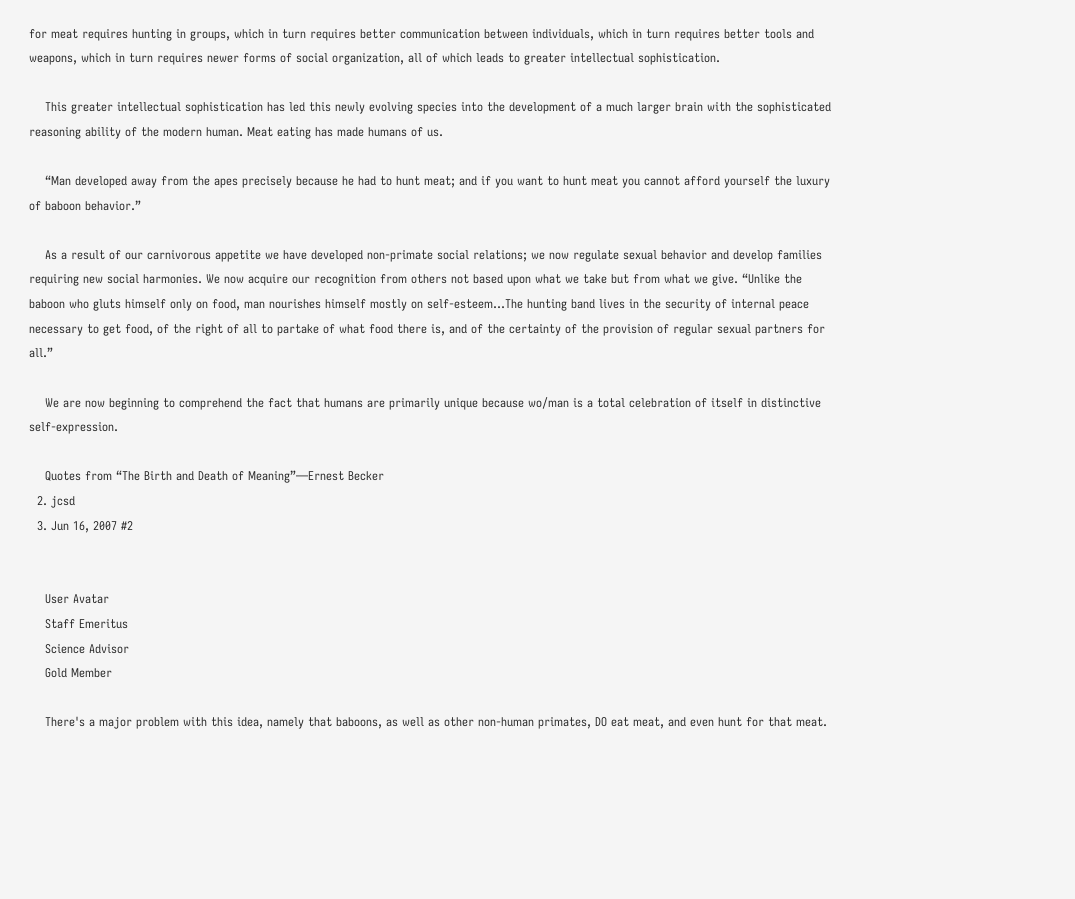for meat requires hunting in groups, which in turn requires better communication between individuals, which in turn requires better tools and weapons, which in turn requires newer forms of social organization, all of which leads to greater intellectual sophistication.

    This greater intellectual sophistication has led this newly evolving species into the development of a much larger brain with the sophisticated reasoning ability of the modern human. Meat eating has made humans of us.

    “Man developed away from the apes precisely because he had to hunt meat; and if you want to hunt meat you cannot afford yourself the luxury of baboon behavior.”

    As a result of our carnivorous appetite we have developed non-primate social relations; we now regulate sexual behavior and develop families requiring new social harmonies. We now acquire our recognition from others not based upon what we take but from what we give. “Unlike the baboon who gluts himself only on food, man nourishes himself mostly on self-esteem…The hunting band lives in the security of internal peace necessary to get food, of the right of all to partake of what food there is, and of the certainty of the provision of regular sexual partners for all.”

    We are now beginning to comprehend the fact that humans are primarily unique because wo/man is a total celebration of itself in distinctive self-expression.

    Quotes from “The Birth and Death of Meaning”—Ernest Becker
  2. jcsd
  3. Jun 16, 2007 #2


    User Avatar
    Staff Emeritus
    Science Advisor
    Gold Member

    There's a major problem with this idea, namely that baboons, as well as other non-human primates, DO eat meat, and even hunt for that meat.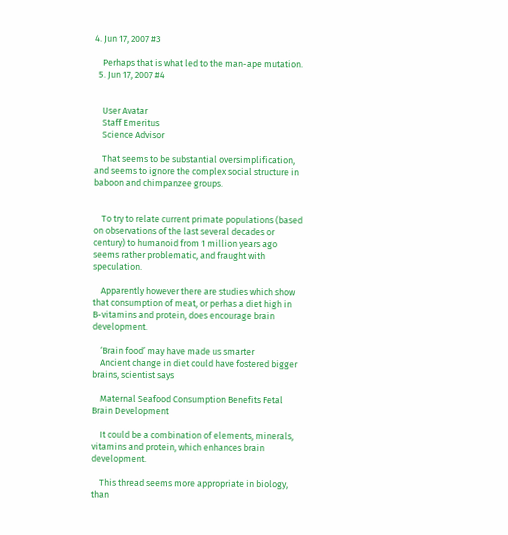4. Jun 17, 2007 #3

    Perhaps that is what led to the man-ape mutation.
  5. Jun 17, 2007 #4


    User Avatar
    Staff Emeritus
    Science Advisor

    That seems to be substantial oversimplification, and seems to ignore the complex social structure in baboon and chimpanzee groups.


    To try to relate current primate populations (based on observations of the last several decades or century) to humanoid from 1 million years ago seems rather problematic, and fraught with speculation.

    Apparently however there are studies which show that consumption of meat, or perhas a diet high in B-vitamins and protein, does encourage brain development.

    ‘Brain food’ may have made us smarter
    Ancient change in diet could have fostered bigger brains, scientist says

    Maternal Seafood Consumption Benefits Fetal Brain Development

    It could be a combination of elements, minerals, vitamins and protein, which enhances brain development.

    This thread seems more appropriate in biology, than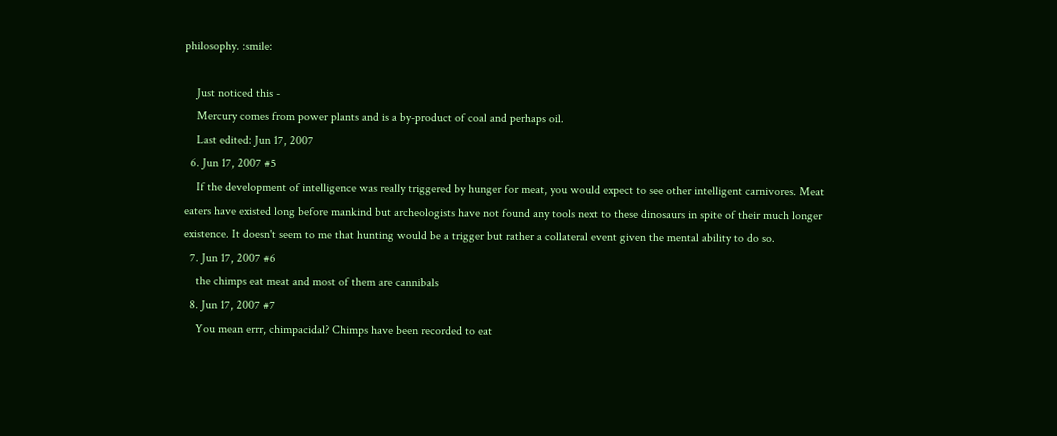philosophy. :smile:

    Just noticed this -
    Mercury comes from power plants and is a by-product of coal and perhaps oil.
    Last edited: Jun 17, 2007
  6. Jun 17, 2007 #5
    If the development of intelligence was really triggered by hunger for meat, you would expect to see other intelligent carnivores. Meat eaters have existed long before mankind but archeologists have not found any tools next to these dinosaurs in spite of their much longer existence. It doesn't seem to me that hunting would be a trigger but rather a collateral event given the mental ability to do so.
  7. Jun 17, 2007 #6
    the chimps eat meat and most of them are cannibals
  8. Jun 17, 2007 #7
    You mean errr, chimpacidal? Chimps have been recorded to eat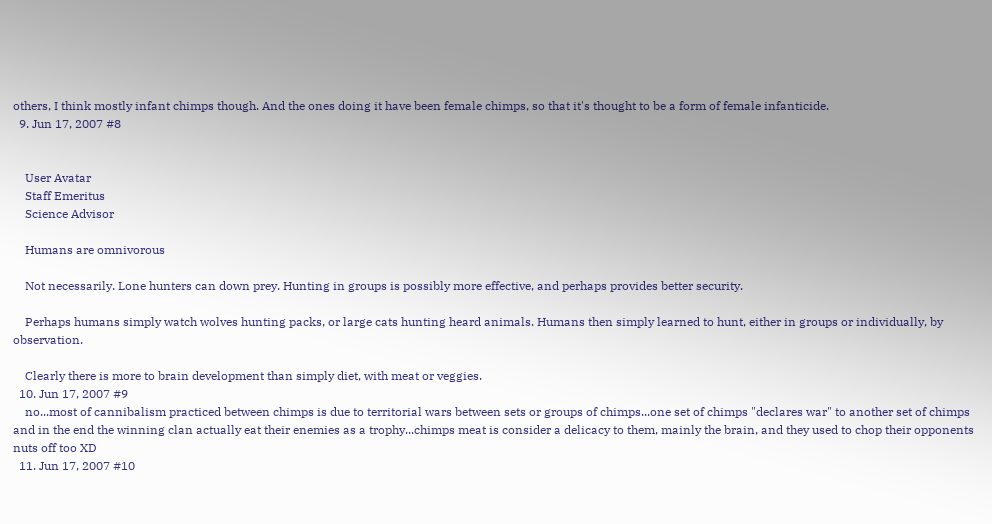others, I think mostly infant chimps though. And the ones doing it have been female chimps, so that it's thought to be a form of female infanticide.
  9. Jun 17, 2007 #8


    User Avatar
    Staff Emeritus
    Science Advisor

    Humans are omnivorous

    Not necessarily. Lone hunters can down prey. Hunting in groups is possibly more effective, and perhaps provides better security.

    Perhaps humans simply watch wolves hunting packs, or large cats hunting heard animals. Humans then simply learned to hunt, either in groups or individually, by observation.

    Clearly there is more to brain development than simply diet, with meat or veggies.
  10. Jun 17, 2007 #9
    no...most of cannibalism practiced between chimps is due to territorial wars between sets or groups of chimps...one set of chimps "declares war" to another set of chimps and in the end the winning clan actually eat their enemies as a trophy...chimps meat is consider a delicacy to them, mainly the brain, and they used to chop their opponents nuts off too XD
  11. Jun 17, 2007 #10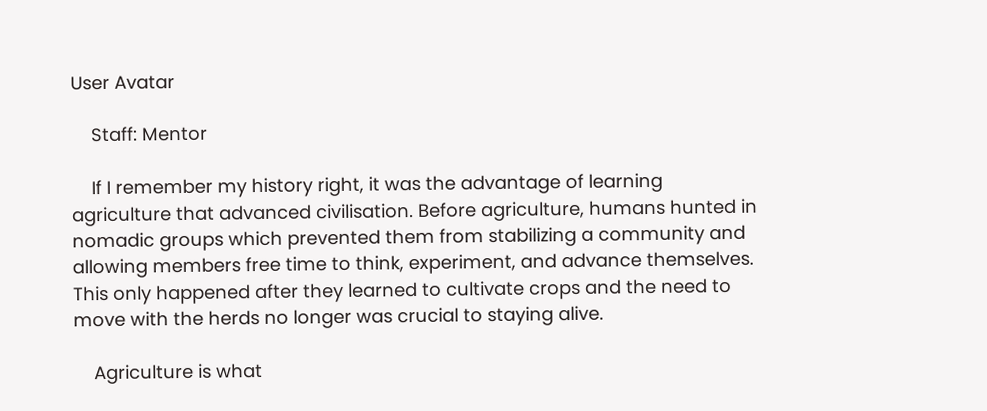User Avatar

    Staff: Mentor

    If I remember my history right, it was the advantage of learning agriculture that advanced civilisation. Before agriculture, humans hunted in nomadic groups which prevented them from stabilizing a community and allowing members free time to think, experiment, and advance themselves. This only happened after they learned to cultivate crops and the need to move with the herds no longer was crucial to staying alive.

    Agriculture is what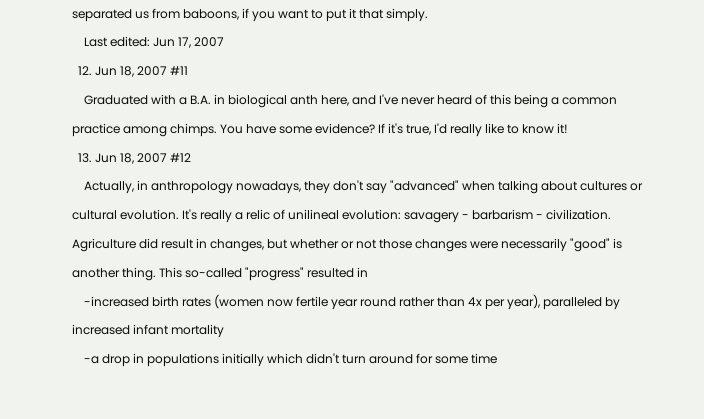separated us from baboons, if you want to put it that simply.
    Last edited: Jun 17, 2007
  12. Jun 18, 2007 #11
    Graduated with a B.A. in biological anth here, and I've never heard of this being a common practice among chimps. You have some evidence? If it's true, I'd really like to know it!
  13. Jun 18, 2007 #12
    Actually, in anthropology nowadays, they don't say "advanced" when talking about cultures or cultural evolution. It's really a relic of unilineal evolution: savagery - barbarism - civilization. Agriculture did result in changes, but whether or not those changes were necessarily "good" is another thing. This so-called "progress" resulted in
    -increased birth rates (women now fertile year round rather than 4x per year), paralleled by increased infant mortality
    -a drop in populations initially which didn't turn around for some time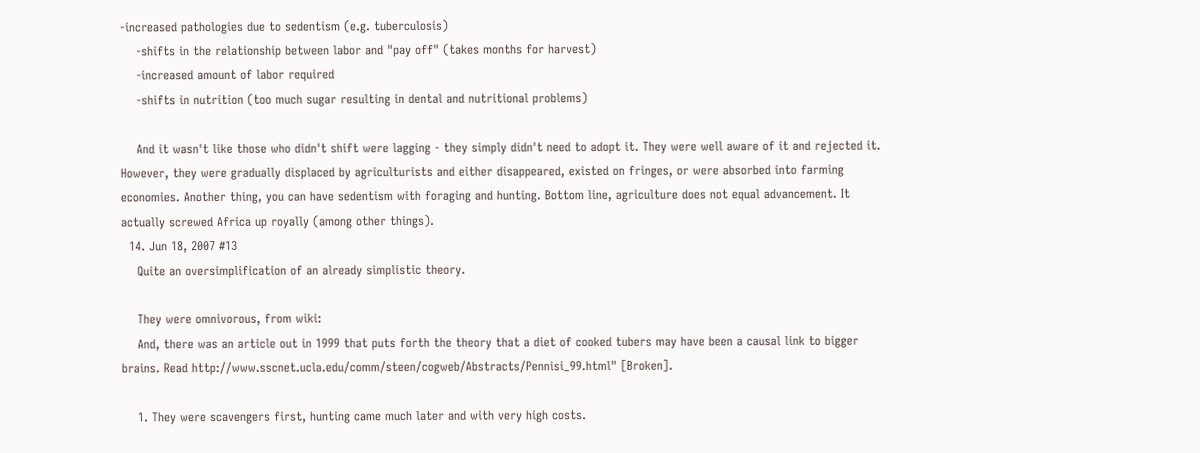-increased pathologies due to sedentism (e.g. tuberculosis)
    -shifts in the relationship between labor and "pay off" (takes months for harvest)
    -increased amount of labor required
    -shifts in nutrition (too much sugar resulting in dental and nutritional problems)

    And it wasn't like those who didn't shift were lagging - they simply didn't need to adopt it. They were well aware of it and rejected it. However, they were gradually displaced by agriculturists and either disappeared, existed on fringes, or were absorbed into farming economies. Another thing, you can have sedentism with foraging and hunting. Bottom line, agriculture does not equal advancement. It actually screwed Africa up royally (among other things).
  14. Jun 18, 2007 #13
    Quite an oversimplification of an already simplistic theory.

    They were omnivorous, from wiki:
    And, there was an article out in 1999 that puts forth the theory that a diet of cooked tubers may have been a causal link to bigger brains. Read http://www.sscnet.ucla.edu/comm/steen/cogweb/Abstracts/Pennisi_99.html" [Broken].

    1. They were scavengers first, hunting came much later and with very high costs.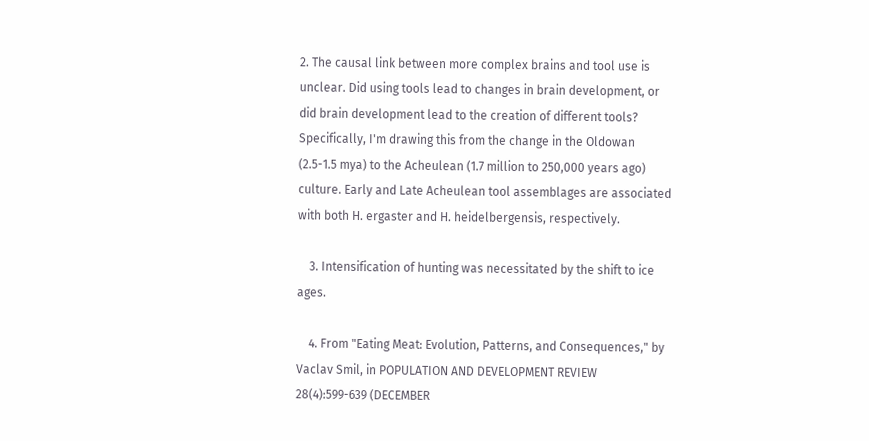2. The causal link between more complex brains and tool use is unclear. Did using tools lead to changes in brain development, or did brain development lead to the creation of different tools? Specifically, I'm drawing this from the change in the Oldowan (2.5-1.5 mya) to the Acheulean (1.7 million to 250,000 years ago) culture. Early and Late Acheulean tool assemblages are associated with both H. ergaster and H. heidelbergensis, respectively.

    3. Intensification of hunting was necessitated by the shift to ice ages.

    4. From "Eating Meat: Evolution, Patterns, and Consequences," by Vaclav Smil, in POPULATION AND DEVELOPMENT REVIEW 28(4):599-639 (DECEMBER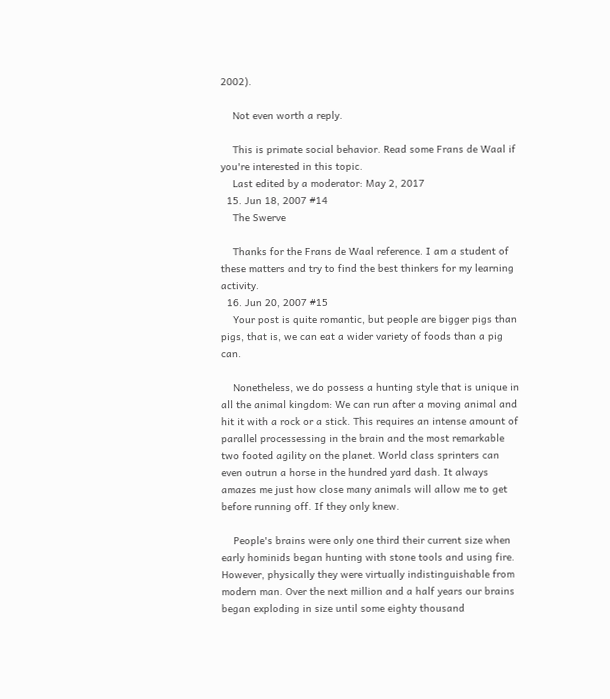2002).

    Not even worth a reply.

    This is primate social behavior. Read some Frans de Waal if you're interested in this topic.
    Last edited by a moderator: May 2, 2017
  15. Jun 18, 2007 #14
    The Swerve

    Thanks for the Frans de Waal reference. I am a student of these matters and try to find the best thinkers for my learning activity.
  16. Jun 20, 2007 #15
    Your post is quite romantic, but people are bigger pigs than pigs, that is, we can eat a wider variety of foods than a pig can.

    Nonetheless, we do possess a hunting style that is unique in all the animal kingdom: We can run after a moving animal and hit it with a rock or a stick. This requires an intense amount of parallel processessing in the brain and the most remarkable two footed agility on the planet. World class sprinters can even outrun a horse in the hundred yard dash. It always amazes me just how close many animals will allow me to get before running off. If they only knew.

    People's brains were only one third their current size when early hominids began hunting with stone tools and using fire. However, physically they were virtually indistinguishable from modern man. Over the next million and a half years our brains began exploding in size until some eighty thousand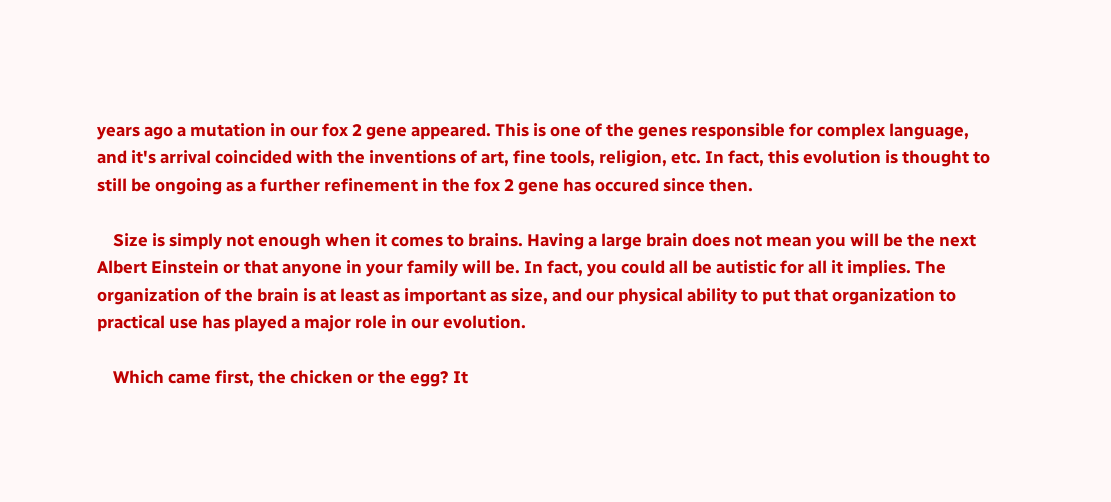years ago a mutation in our fox 2 gene appeared. This is one of the genes responsible for complex language, and it's arrival coincided with the inventions of art, fine tools, religion, etc. In fact, this evolution is thought to still be ongoing as a further refinement in the fox 2 gene has occured since then.

    Size is simply not enough when it comes to brains. Having a large brain does not mean you will be the next Albert Einstein or that anyone in your family will be. In fact, you could all be autistic for all it implies. The organization of the brain is at least as important as size, and our physical ability to put that organization to practical use has played a major role in our evolution.

    Which came first, the chicken or the egg? It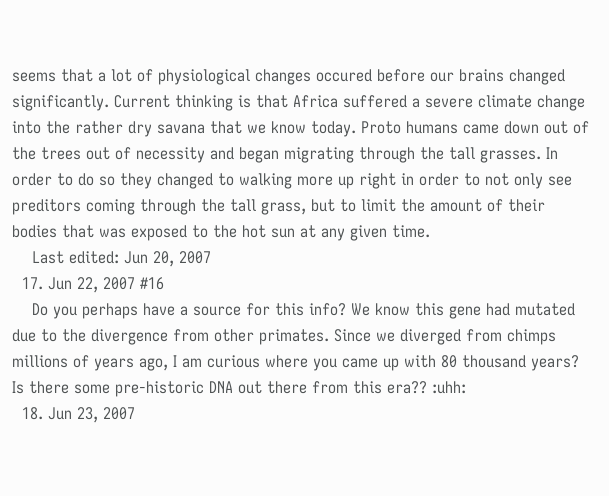seems that a lot of physiological changes occured before our brains changed significantly. Current thinking is that Africa suffered a severe climate change into the rather dry savana that we know today. Proto humans came down out of the trees out of necessity and began migrating through the tall grasses. In order to do so they changed to walking more up right in order to not only see preditors coming through the tall grass, but to limit the amount of their bodies that was exposed to the hot sun at any given time.
    Last edited: Jun 20, 2007
  17. Jun 22, 2007 #16
    Do you perhaps have a source for this info? We know this gene had mutated due to the divergence from other primates. Since we diverged from chimps millions of years ago, I am curious where you came up with 80 thousand years? Is there some pre-historic DNA out there from this era?? :uhh:
  18. Jun 23, 2007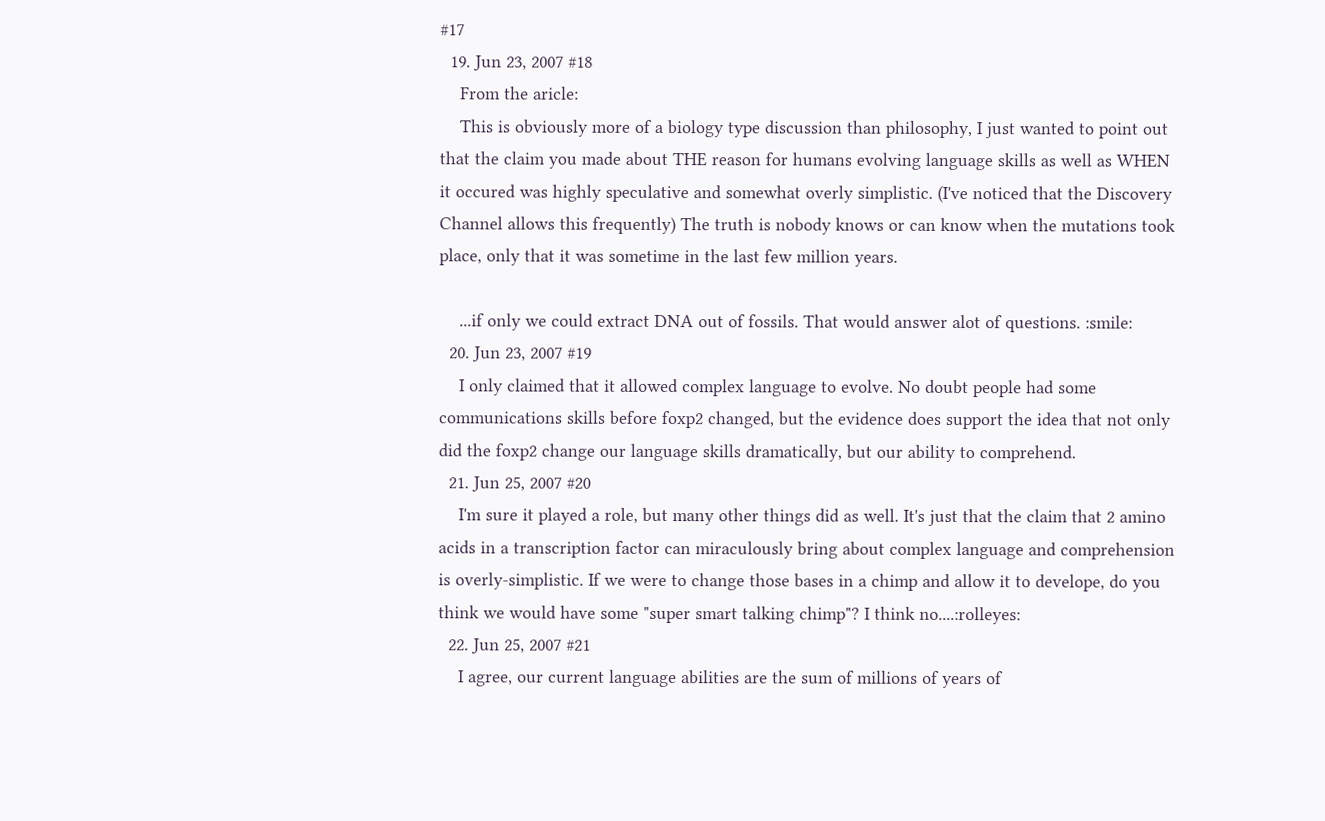#17
  19. Jun 23, 2007 #18
    From the aricle:
    This is obviously more of a biology type discussion than philosophy, I just wanted to point out that the claim you made about THE reason for humans evolving language skills as well as WHEN it occured was highly speculative and somewhat overly simplistic. (I've noticed that the Discovery Channel allows this frequently) The truth is nobody knows or can know when the mutations took place, only that it was sometime in the last few million years.

    ...if only we could extract DNA out of fossils. That would answer alot of questions. :smile:
  20. Jun 23, 2007 #19
    I only claimed that it allowed complex language to evolve. No doubt people had some communications skills before foxp2 changed, but the evidence does support the idea that not only did the foxp2 change our language skills dramatically, but our ability to comprehend.
  21. Jun 25, 2007 #20
    I'm sure it played a role, but many other things did as well. It's just that the claim that 2 amino acids in a transcription factor can miraculously bring about complex language and comprehension is overly-simplistic. If we were to change those bases in a chimp and allow it to develope, do you think we would have some "super smart talking chimp"? I think no....:rolleyes:
  22. Jun 25, 2007 #21
    I agree, our current language abilities are the sum of millions of years of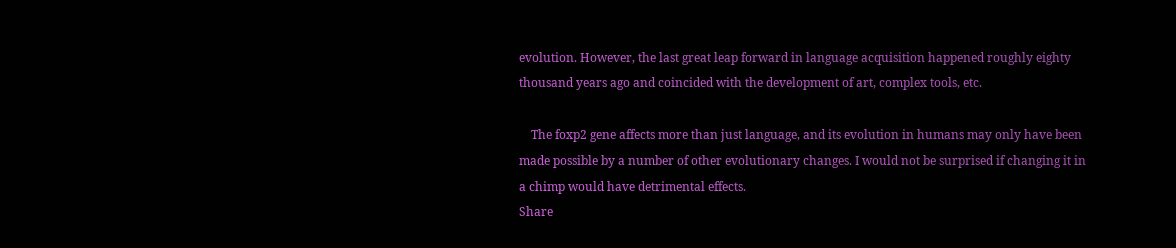evolution. However, the last great leap forward in language acquisition happened roughly eighty thousand years ago and coincided with the development of art, complex tools, etc.

    The foxp2 gene affects more than just language, and its evolution in humans may only have been made possible by a number of other evolutionary changes. I would not be surprised if changing it in a chimp would have detrimental effects.
Share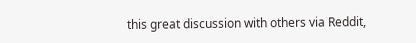this great discussion with others via Reddit,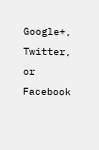Google+, Twitter, or Facebook